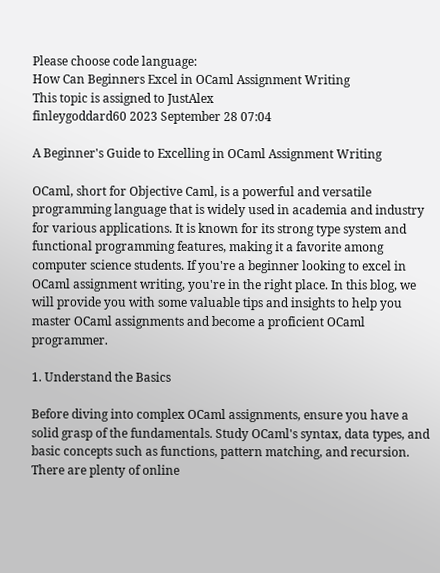Please choose code language:
How Can Beginners Excel in OCaml Assignment Writing
This topic is assigned to JustAlex
finleygoddard60 2023 September 28 07:04

A Beginner's Guide to Excelling in OCaml Assignment Writing

OCaml, short for Objective Caml, is a powerful and versatile programming language that is widely used in academia and industry for various applications. It is known for its strong type system and functional programming features, making it a favorite among computer science students. If you're a beginner looking to excel in OCaml assignment writing, you're in the right place. In this blog, we will provide you with some valuable tips and insights to help you master OCaml assignments and become a proficient OCaml programmer.

1. Understand the Basics

Before diving into complex OCaml assignments, ensure you have a solid grasp of the fundamentals. Study OCaml's syntax, data types, and basic concepts such as functions, pattern matching, and recursion. There are plenty of online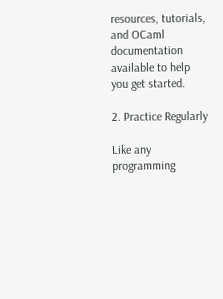resources, tutorials, and OCaml documentation available to help you get started.

2. Practice Regularly

Like any programming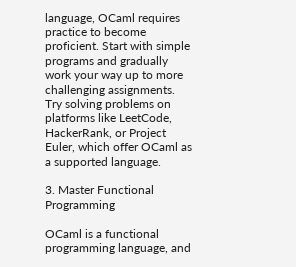language, OCaml requires practice to become proficient. Start with simple programs and gradually work your way up to more challenging assignments. Try solving problems on platforms like LeetCode, HackerRank, or Project Euler, which offer OCaml as a supported language.

3. Master Functional Programming

OCaml is a functional programming language, and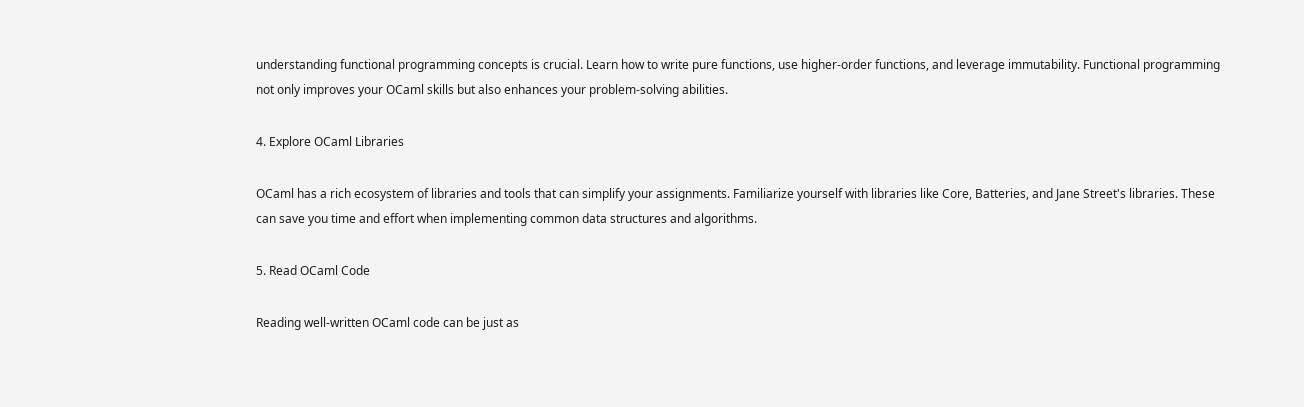understanding functional programming concepts is crucial. Learn how to write pure functions, use higher-order functions, and leverage immutability. Functional programming not only improves your OCaml skills but also enhances your problem-solving abilities.

4. Explore OCaml Libraries

OCaml has a rich ecosystem of libraries and tools that can simplify your assignments. Familiarize yourself with libraries like Core, Batteries, and Jane Street's libraries. These can save you time and effort when implementing common data structures and algorithms.

5. Read OCaml Code

Reading well-written OCaml code can be just as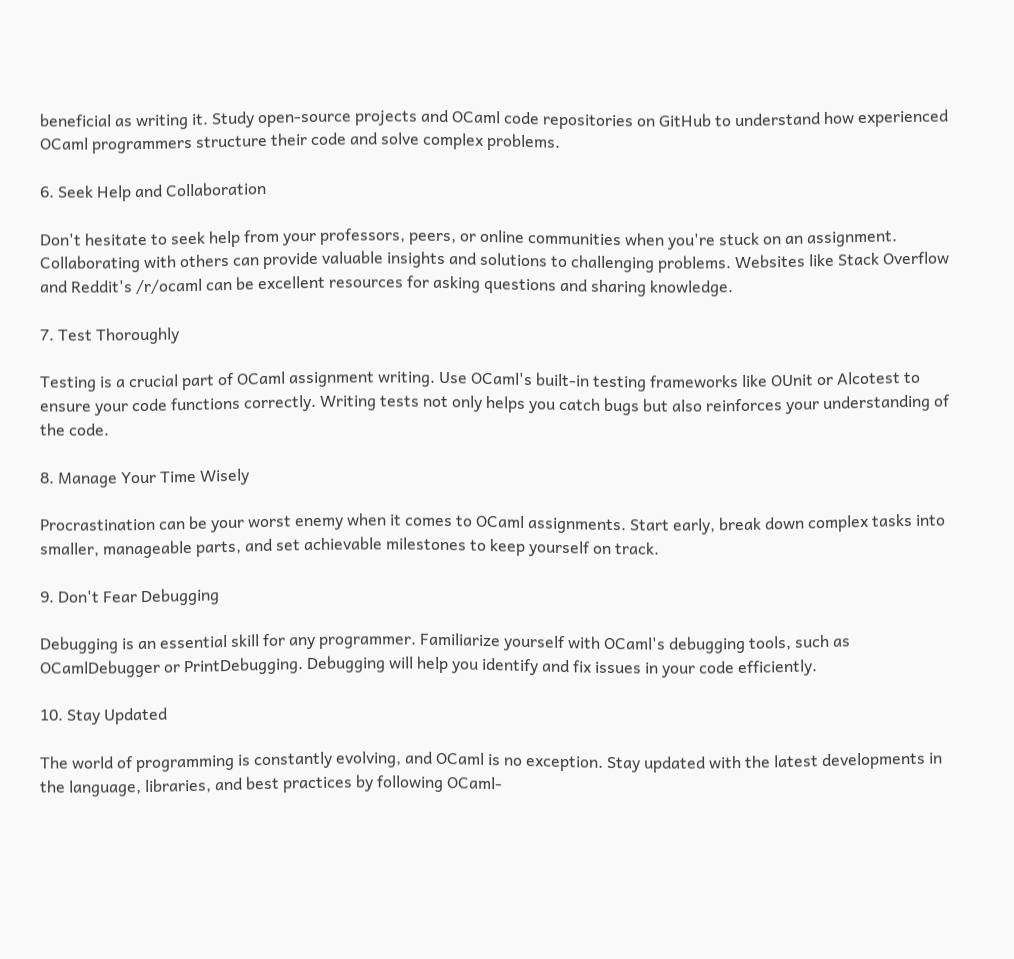beneficial as writing it. Study open-source projects and OCaml code repositories on GitHub to understand how experienced OCaml programmers structure their code and solve complex problems.

6. Seek Help and Collaboration

Don't hesitate to seek help from your professors, peers, or online communities when you're stuck on an assignment. Collaborating with others can provide valuable insights and solutions to challenging problems. Websites like Stack Overflow and Reddit's /r/ocaml can be excellent resources for asking questions and sharing knowledge.

7. Test Thoroughly

Testing is a crucial part of OCaml assignment writing. Use OCaml's built-in testing frameworks like OUnit or Alcotest to ensure your code functions correctly. Writing tests not only helps you catch bugs but also reinforces your understanding of the code.

8. Manage Your Time Wisely

Procrastination can be your worst enemy when it comes to OCaml assignments. Start early, break down complex tasks into smaller, manageable parts, and set achievable milestones to keep yourself on track.

9. Don't Fear Debugging

Debugging is an essential skill for any programmer. Familiarize yourself with OCaml's debugging tools, such as OCamlDebugger or PrintDebugging. Debugging will help you identify and fix issues in your code efficiently.

10. Stay Updated

The world of programming is constantly evolving, and OCaml is no exception. Stay updated with the latest developments in the language, libraries, and best practices by following OCaml-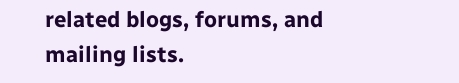related blogs, forums, and mailing lists.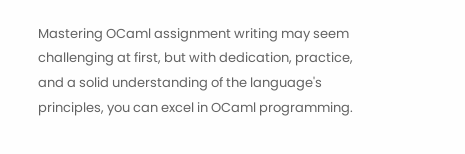Mastering OCaml assignment writing may seem challenging at first, but with dedication, practice, and a solid understanding of the language's principles, you can excel in OCaml programming.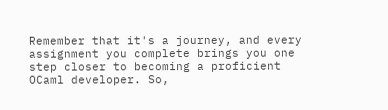Remember that it's a journey, and every assignment you complete brings you one step closer to becoming a proficient OCaml developer. So,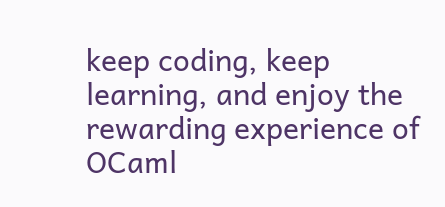keep coding, keep learning, and enjoy the rewarding experience of OCaml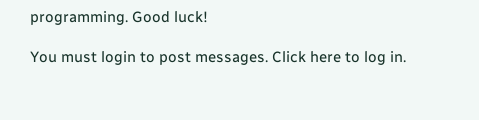programming. Good luck!

You must login to post messages. Click here to log in.